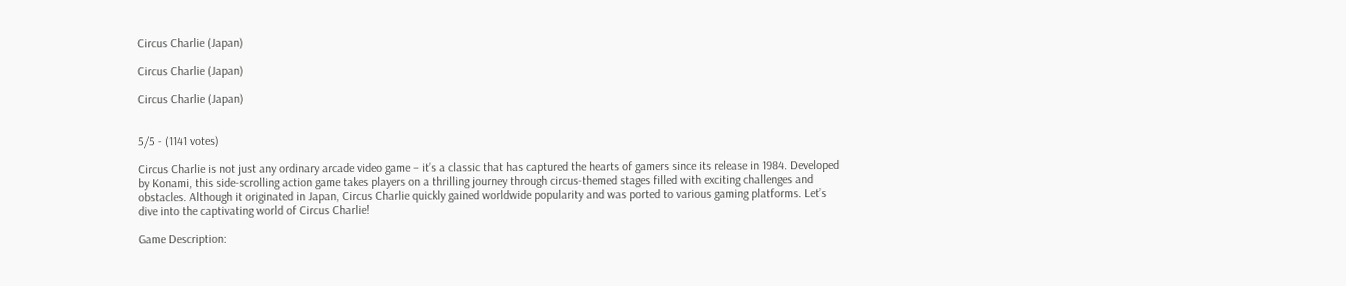Circus Charlie (Japan)

Circus Charlie (Japan)

Circus Charlie (Japan)


5/5 - (1141 votes)

Circus Charlie is not just any ordinary arcade video game – it’s a classic that has captured the hearts of gamers since its release in 1984. Developed by Konami, this side-scrolling action game takes players on a thrilling journey through circus-themed stages filled with exciting challenges and obstacles. Although it originated in Japan, Circus Charlie quickly gained worldwide popularity and was ported to various gaming platforms. Let’s dive into the captivating world of Circus Charlie!

Game Description: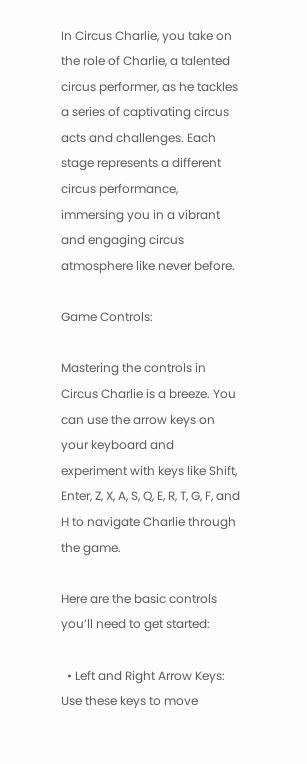In Circus Charlie, you take on the role of Charlie, a talented circus performer, as he tackles a series of captivating circus acts and challenges. Each stage represents a different circus performance, immersing you in a vibrant and engaging circus atmosphere like never before.

Game Controls:

Mastering the controls in Circus Charlie is a breeze. You can use the arrow keys on your keyboard and experiment with keys like Shift, Enter, Z, X, A, S, Q, E, R, T, G, F, and H to navigate Charlie through the game.

Here are the basic controls you’ll need to get started:

  • Left and Right Arrow Keys: Use these keys to move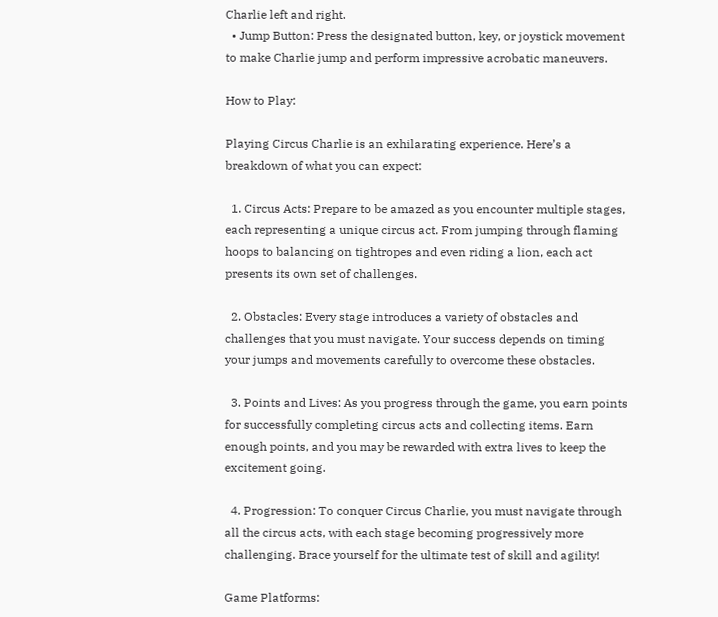Charlie left and right.
  • Jump Button: Press the designated button, key, or joystick movement to make Charlie jump and perform impressive acrobatic maneuvers.

How to Play:

Playing Circus Charlie is an exhilarating experience. Here’s a breakdown of what you can expect:

  1. Circus Acts: Prepare to be amazed as you encounter multiple stages, each representing a unique circus act. From jumping through flaming hoops to balancing on tightropes and even riding a lion, each act presents its own set of challenges.

  2. Obstacles: Every stage introduces a variety of obstacles and challenges that you must navigate. Your success depends on timing your jumps and movements carefully to overcome these obstacles.

  3. Points and Lives: As you progress through the game, you earn points for successfully completing circus acts and collecting items. Earn enough points, and you may be rewarded with extra lives to keep the excitement going.

  4. Progression: To conquer Circus Charlie, you must navigate through all the circus acts, with each stage becoming progressively more challenging. Brace yourself for the ultimate test of skill and agility!

Game Platforms: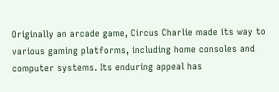Originally an arcade game, Circus Charlie made its way to various gaming platforms, including home consoles and computer systems. Its enduring appeal has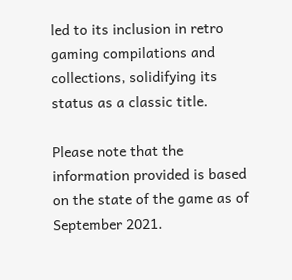led to its inclusion in retro gaming compilations and collections, solidifying its status as a classic title.

Please note that the information provided is based on the state of the game as of September 2021.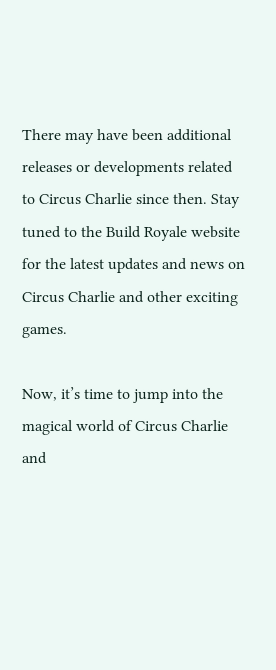There may have been additional releases or developments related to Circus Charlie since then. Stay tuned to the Build Royale website for the latest updates and news on Circus Charlie and other exciting games.

Now, it’s time to jump into the magical world of Circus Charlie and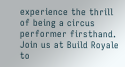experience the thrill of being a circus performer firsthand. Join us at Build Royale to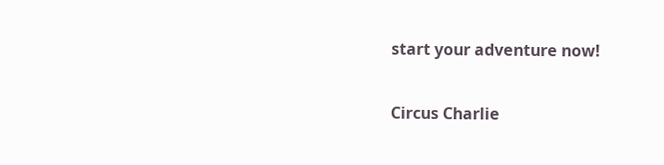start your adventure now!

Circus Charlie